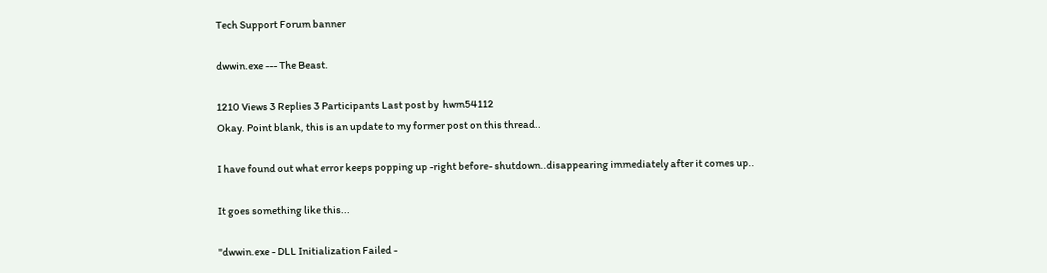Tech Support Forum banner

dwwin.exe --- The Beast.

1210 Views 3 Replies 3 Participants Last post by  hwm54112
Okay. Point blank, this is an update to my former post on this thread..

I have found out what error keeps popping up -right before- shutdown..disappearing immediately after it comes up..

It goes something like this...

"dwwin.exe - DLL Initialization Failed -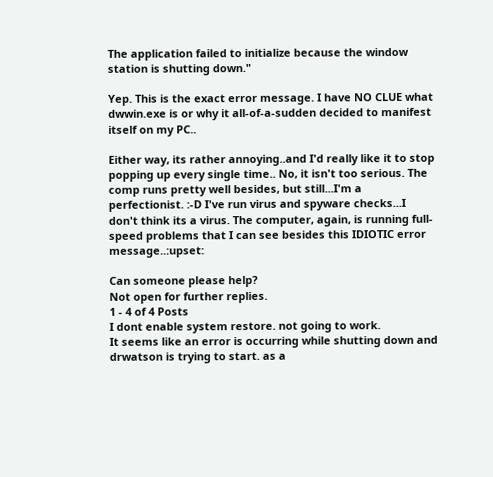The application failed to initialize because the window station is shutting down."

Yep. This is the exact error message. I have NO CLUE what dwwin.exe is or why it all-of-a-sudden decided to manifest itself on my PC..

Either way, its rather annoying..and I'd really like it to stop popping up every single time.. No, it isn't too serious. The comp runs pretty well besides, but still...I'm a perfectionist. :-D I've run virus and spyware checks...I don't think its a virus. The computer, again, is running full-speed problems that I can see besides this IDIOTIC error message..:upset:

Can someone please help?
Not open for further replies.
1 - 4 of 4 Posts
I dont enable system restore. not going to work.
It seems like an error is occurring while shutting down and drwatson is trying to start. as a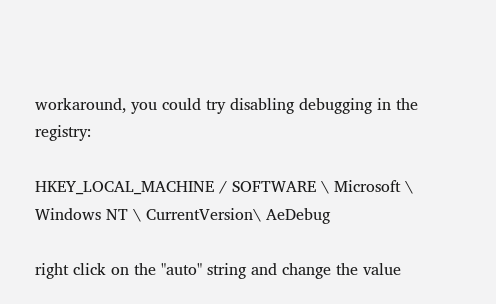workaround, you could try disabling debugging in the registry:

HKEY_LOCAL_MACHINE / SOFTWARE \ Microsoft \ Windows NT \ CurrentVersion\ AeDebug

right click on the "auto" string and change the value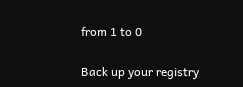from 1 to 0

Back up your registry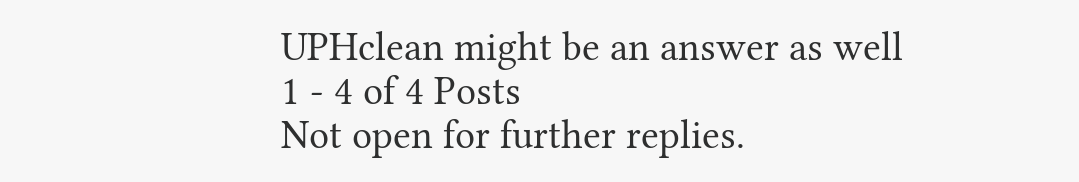UPHclean might be an answer as well
1 - 4 of 4 Posts
Not open for further replies.